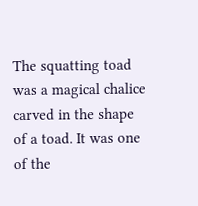The squatting toad was a magical chalice carved in the shape of a toad. It was one of the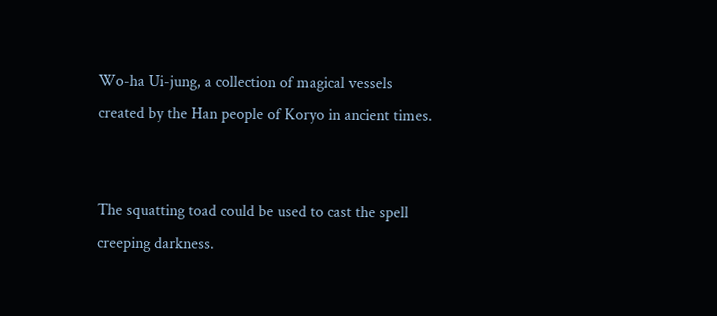Wo-ha Ui-jung, a collection of magical vessels created by the Han people of Koryo in ancient times.


The squatting toad could be used to cast the spell creeping darkness.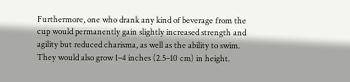Furthermore, one who drank any kind of beverage from the cup would permanently gain slightly increased strength and agility but reduced charisma, as well as the ability to swim. They would also grow 1–4 inches (2.5–10 cm) in height.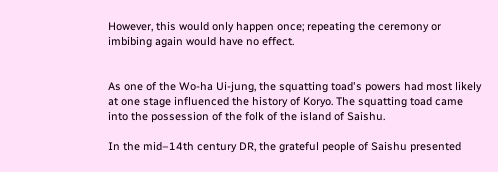However, this would only happen once; repeating the ceremony or imbibing again would have no effect.


As one of the Wo-ha Ui-jung, the squatting toad's powers had most likely at one stage influenced the history of Koryo. The squatting toad came into the possession of the folk of the island of Saishu.

In the mid–14th century DR, the grateful people of Saishu presented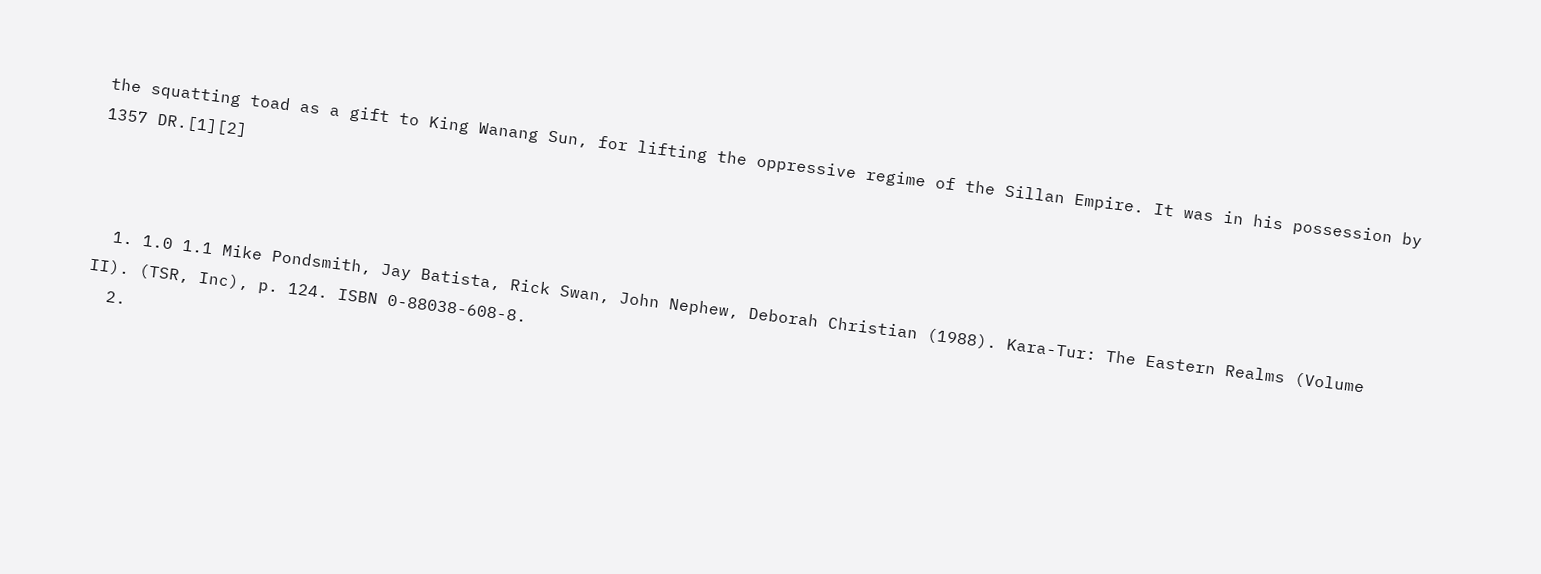the squatting toad as a gift to King Wanang Sun, for lifting the oppressive regime of the Sillan Empire. It was in his possession by 1357 DR.[1][2]



  1. 1.0 1.1 Mike Pondsmith, Jay Batista, Rick Swan, John Nephew, Deborah Christian (1988). Kara-Tur: The Eastern Realms (Volume II). (TSR, Inc), p. 124. ISBN 0-88038-608-8.
  2.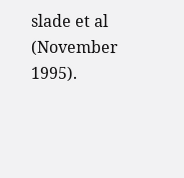slade et al (November 1995).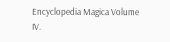Encyclopedia Magica Volume IV.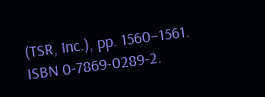(TSR, Inc.), pp. 1560–1561. ISBN 0-7869-0289-2.